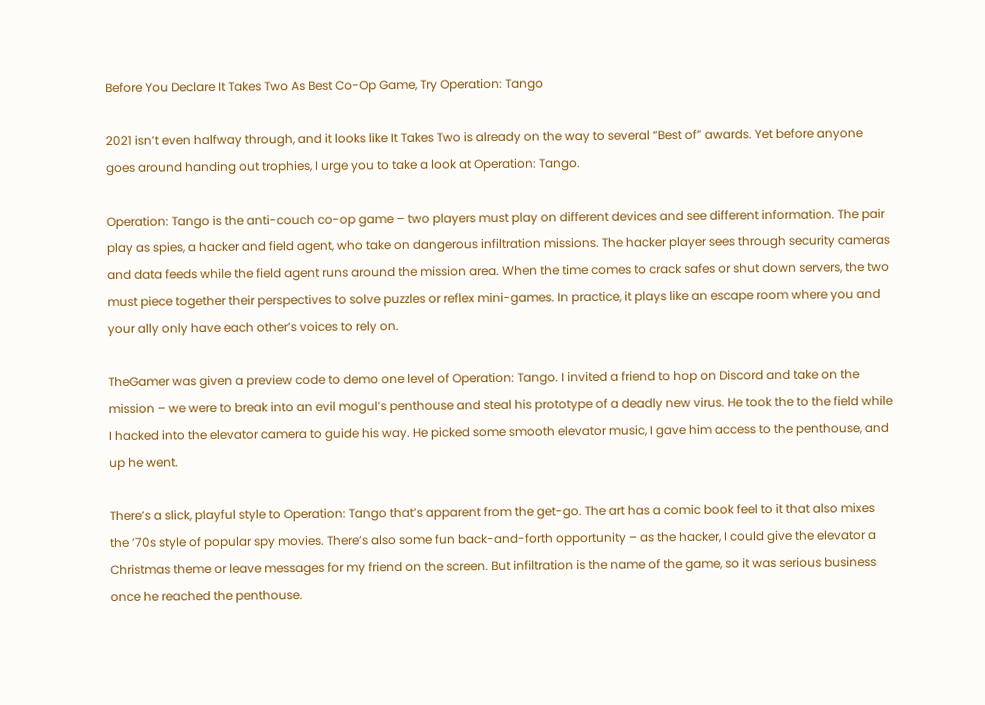Before You Declare It Takes Two As Best Co-Op Game, Try Operation: Tango

2021 isn’t even halfway through, and it looks like It Takes Two is already on the way to several “Best of” awards. Yet before anyone goes around handing out trophies, I urge you to take a look at Operation: Tango.

Operation: Tango is the anti-couch co-op game – two players must play on different devices and see different information. The pair play as spies, a hacker and field agent, who take on dangerous infiltration missions. The hacker player sees through security cameras and data feeds while the field agent runs around the mission area. When the time comes to crack safes or shut down servers, the two must piece together their perspectives to solve puzzles or reflex mini-games. In practice, it plays like an escape room where you and your ally only have each other’s voices to rely on.

TheGamer was given a preview code to demo one level of Operation: Tango. I invited a friend to hop on Discord and take on the mission – we were to break into an evil mogul’s penthouse and steal his prototype of a deadly new virus. He took the to the field while I hacked into the elevator camera to guide his way. He picked some smooth elevator music, I gave him access to the penthouse, and up he went.

There’s a slick, playful style to Operation: Tango that’s apparent from the get-go. The art has a comic book feel to it that also mixes the ’70s style of popular spy movies. There’s also some fun back-and-forth opportunity – as the hacker, I could give the elevator a Christmas theme or leave messages for my friend on the screen. But infiltration is the name of the game, so it was serious business once he reached the penthouse.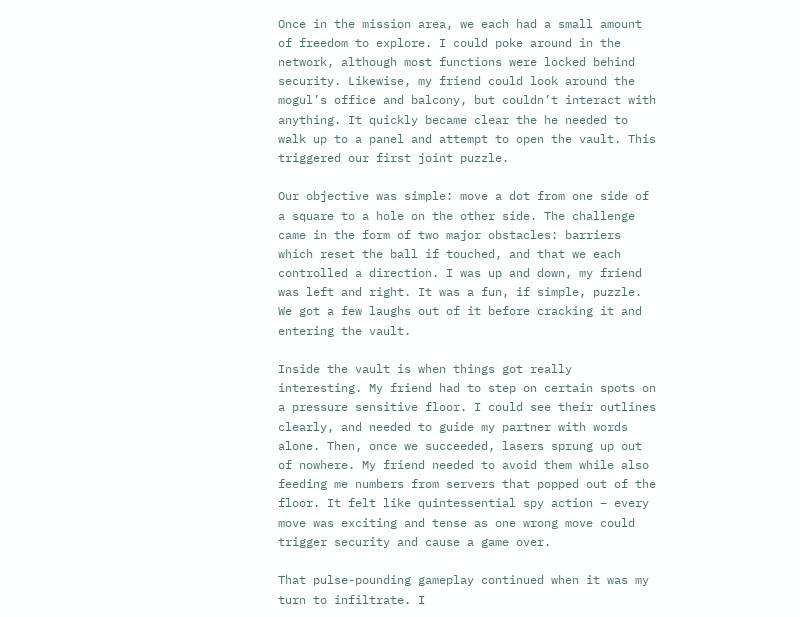Once in the mission area, we each had a small amount of freedom to explore. I could poke around in the network, although most functions were locked behind security. Likewise, my friend could look around the mogul’s office and balcony, but couldn’t interact with anything. It quickly became clear the he needed to walk up to a panel and attempt to open the vault. This triggered our first joint puzzle.

Our objective was simple: move a dot from one side of a square to a hole on the other side. The challenge came in the form of two major obstacles: barriers which reset the ball if touched, and that we each controlled a direction. I was up and down, my friend was left and right. It was a fun, if simple, puzzle. We got a few laughs out of it before cracking it and entering the vault.

Inside the vault is when things got really interesting. My friend had to step on certain spots on a pressure sensitive floor. I could see their outlines clearly, and needed to guide my partner with words alone. Then, once we succeeded, lasers sprung up out of nowhere. My friend needed to avoid them while also feeding me numbers from servers that popped out of the floor. It felt like quintessential spy action – every move was exciting and tense as one wrong move could trigger security and cause a game over.

That pulse-pounding gameplay continued when it was my turn to infiltrate. I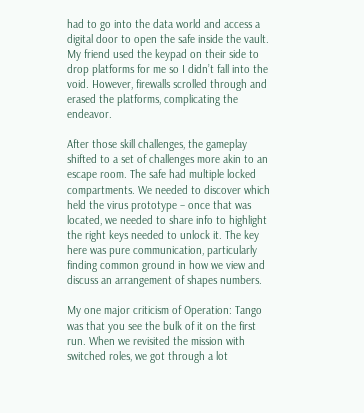had to go into the data world and access a digital door to open the safe inside the vault. My friend used the keypad on their side to drop platforms for me so I didn’t fall into the void. However, firewalls scrolled through and erased the platforms, complicating the endeavor.

After those skill challenges, the gameplay shifted to a set of challenges more akin to an escape room. The safe had multiple locked compartments. We needed to discover which held the virus prototype – once that was located, we needed to share info to highlight the right keys needed to unlock it. The key here was pure communication, particularly finding common ground in how we view and discuss an arrangement of shapes numbers.

My one major criticism of Operation: Tango was that you see the bulk of it on the first run. When we revisited the mission with switched roles, we got through a lot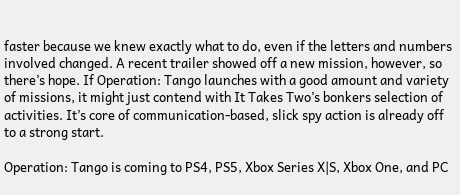faster because we knew exactly what to do, even if the letters and numbers involved changed. A recent trailer showed off a new mission, however, so there’s hope. If Operation: Tango launches with a good amount and variety of missions, it might just contend with It Takes Two’s bonkers selection of activities. It’s core of communication-based, slick spy action is already off to a strong start.

Operation: Tango is coming to PS4, PS5, Xbox Series X|S, Xbox One, and PC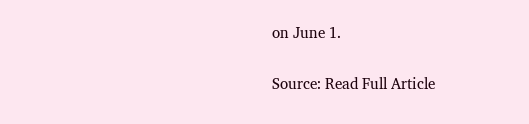on June 1.

Source: Read Full Article